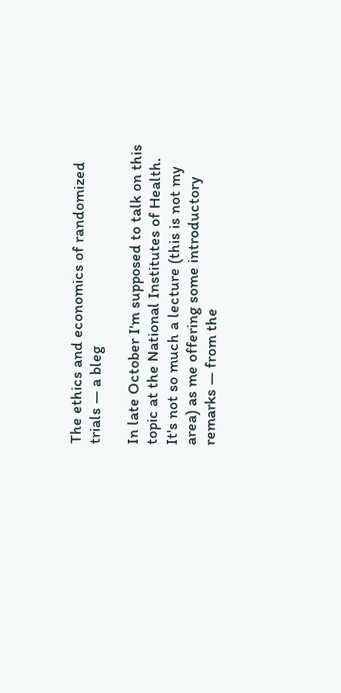The ethics and economics of randomized trials — a bleg

In late October I'm supposed to talk on this topic at the National Institutes of Health.  It's not so much a lecture (this is not my area) as me offering some introductory remarks — from the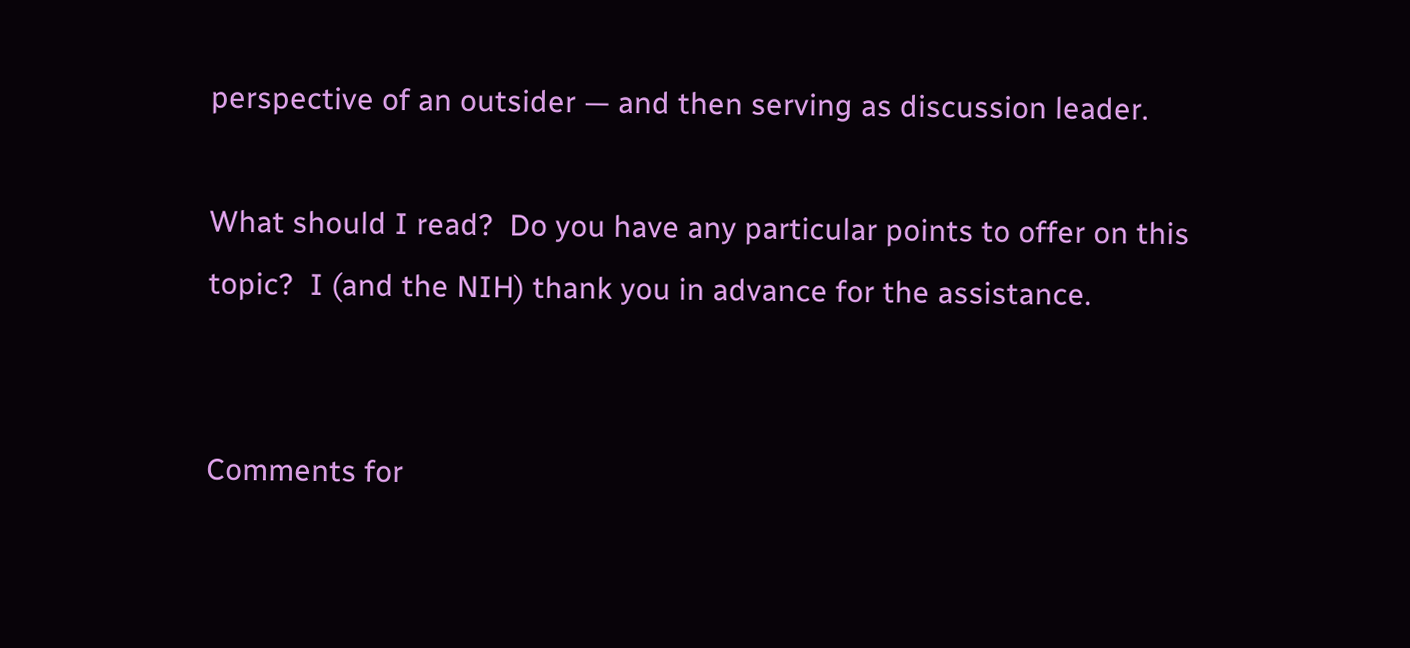perspective of an outsider — and then serving as discussion leader.

What should I read?  Do you have any particular points to offer on this topic?  I (and the NIH) thank you in advance for the assistance.


Comments for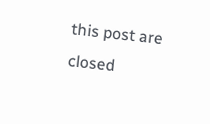this post are closed